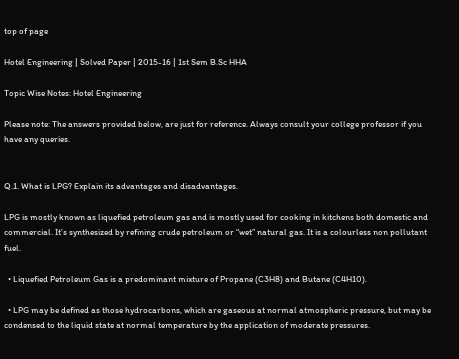top of page

Hotel Engineering | Solved Paper | 2015-16 | 1st Sem B.Sc HHA

Topic Wise Notes: Hotel Engineering

Please note: The answers provided below, are just for reference. Always consult your college professor if you have any queries.


Q.1. What is LPG? Explain its advantages and disadvantages.

LPG is mostly known as liquefied petroleum gas and is mostly used for cooking in kitchens both domestic and commercial. It’s synthesized by refining crude petroleum or “wet” natural gas. It is a colourless non pollutant fuel.

  • Liquefied Petroleum Gas is a predominant mixture of Propane (C3H8) and Butane (C4H10).

  • LPG may be defined as those hydrocarbons, which are gaseous at normal atmospheric pressure, but may be condensed to the liquid state at normal temperature by the application of moderate pressures.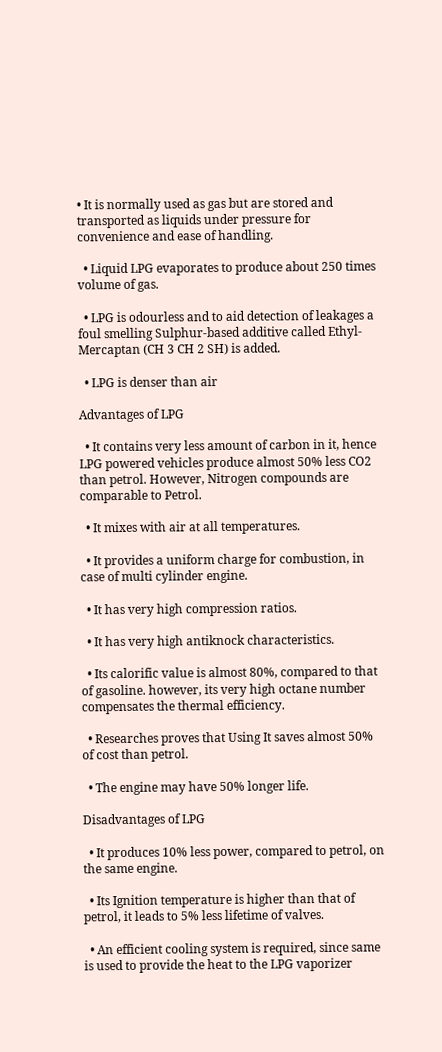• It is normally used as gas but are stored and transported as liquids under pressure for convenience and ease of handling.

  • Liquid LPG evaporates to produce about 250 times volume of gas.

  • LPG is odourless and to aid detection of leakages a foul smelling Sulphur-based additive called Ethyl-Mercaptan (CH 3 CH 2 SH) is added.

  • LPG is denser than air

Advantages of LPG

  • It contains very less amount of carbon in it, hence LPG powered vehicles produce almost 50% less CO2 than petrol. However, Nitrogen compounds are comparable to Petrol.

  • It mixes with air at all temperatures.

  • It provides a uniform charge for combustion, in case of multi cylinder engine.

  • It has very high compression ratios.

  • It has very high antiknock characteristics.

  • Its calorific value is almost 80%, compared to that of gasoline. however, its very high octane number compensates the thermal efficiency.

  • Researches proves that Using It saves almost 50% of cost than petrol.

  • The engine may have 50% longer life.

Disadvantages of LPG

  • It produces 10% less power, compared to petrol, on the same engine.

  • Its Ignition temperature is higher than that of petrol, it leads to 5% less lifetime of valves.

  • An efficient cooling system is required, since same is used to provide the heat to the LPG vaporizer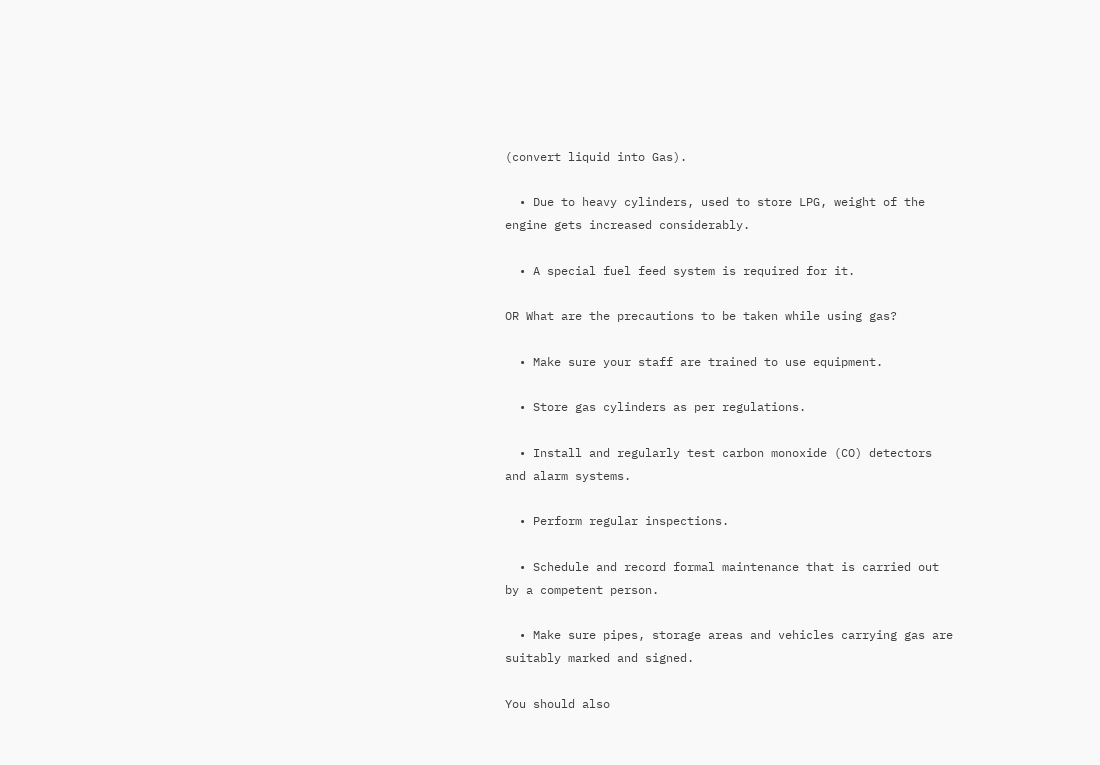(convert liquid into Gas).

  • Due to heavy cylinders, used to store LPG, weight of the engine gets increased considerably.

  • A special fuel feed system is required for it.

OR What are the precautions to be taken while using gas?

  • Make sure your staff are trained to use equipment.

  • Store gas cylinders as per regulations.

  • Install and regularly test carbon monoxide (CO) detectors and alarm systems.

  • Perform regular inspections.

  • Schedule and record formal maintenance that is carried out by a competent person.

  • Make sure pipes, storage areas and vehicles carrying gas are suitably marked and signed.

You should also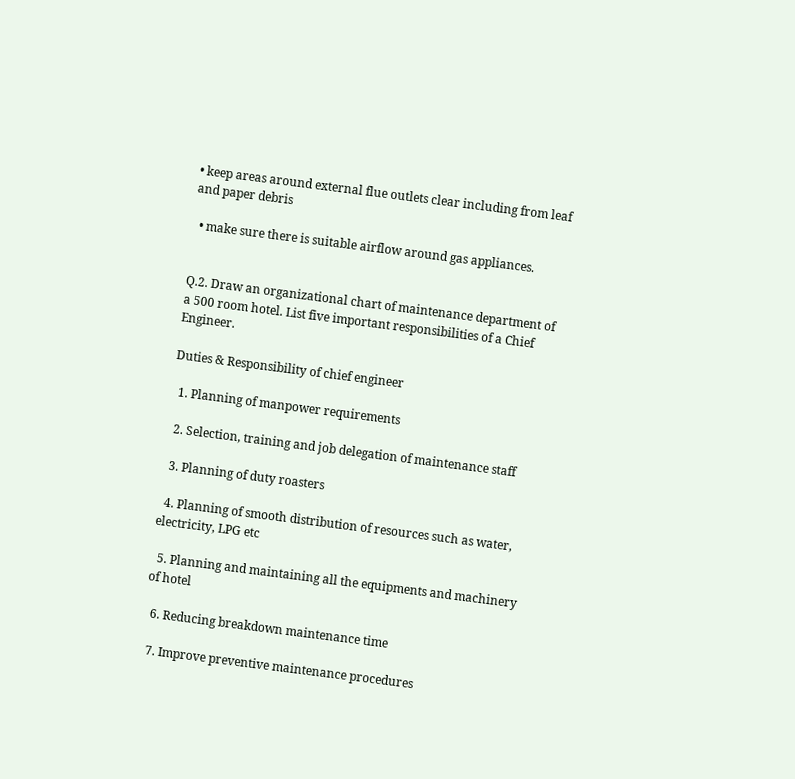• keep areas around external flue outlets clear including from leaf and paper debris

  • make sure there is suitable airflow around gas appliances.


Q.2. Draw an organizational chart of maintenance department of a 500 room hotel. List five important responsibilities of a Chief Engineer.

Duties & Responsibility of chief engineer

  1. Planning of manpower requirements

  2. Selection, training and job delegation of maintenance staff

  3. Planning of duty roasters

  4. Planning of smooth distribution of resources such as water, electricity, LPG etc

  5. Planning and maintaining all the equipments and machinery of hotel

  6. Reducing breakdown maintenance time

  7. Improve preventive maintenance procedures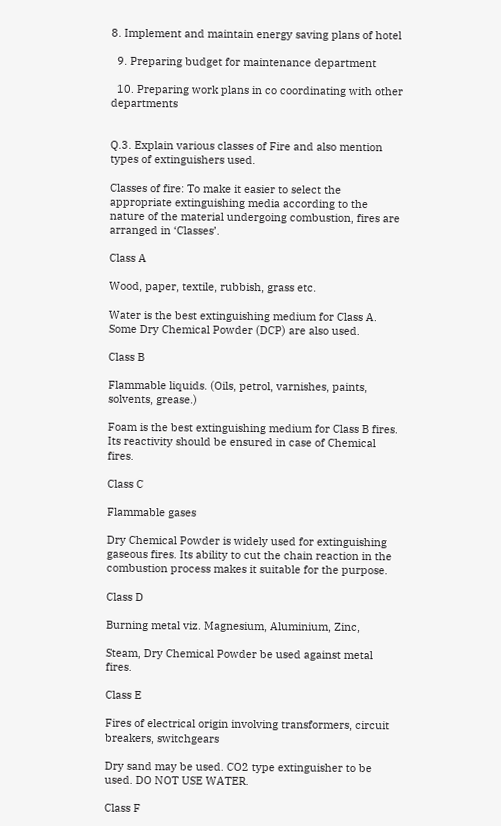8. Implement and maintain energy saving plans of hotel

  9. Preparing budget for maintenance department

  10. Preparing work plans in co coordinating with other departments


Q.3. Explain various classes of Fire and also mention types of extinguishers used.

Classes of fire: To make it easier to select the appropriate extinguishing media according to the nature of the material undergoing combustion, fires are arranged in ‘Classes’.

Class A

Wood, paper, textile, rubbish, grass etc.

Water is the best extinguishing medium for Class A. Some Dry Chemical Powder (DCP) are also used.

Class B

Flammable liquids. (Oils, petrol, varnishes, paints, solvents, grease.)

Foam is the best extinguishing medium for Class B fires. Its reactivity should be ensured in case of Chemical fires.

Class C

Flammable gases

Dry Chemical Powder is widely used for extinguishing gaseous fires. Its ability to cut the chain reaction in the combustion process makes it suitable for the purpose.

Class D

Burning metal viz. Magnesium, Aluminium, Zinc,

Steam, Dry Chemical Powder be used against metal fires.

Class E

Fires of electrical origin involving transformers, circuit breakers, switchgears

Dry sand may be used. CO2 type extinguisher to be used. DO NOT USE WATER.

Class F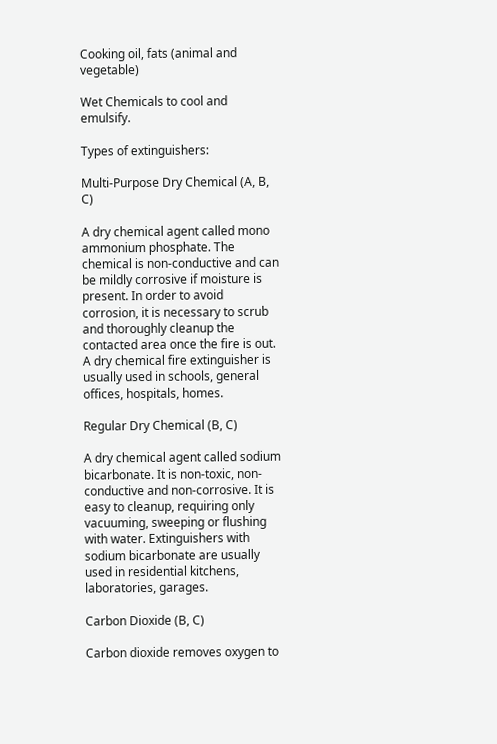Cooking oil, fats (animal and vegetable)

Wet Chemicals to cool and emulsify.

Types of extinguishers:

Multi-Purpose Dry Chemical (A, B, C)

A dry chemical agent called mono ammonium phosphate. The chemical is non-conductive and can be mildly corrosive if moisture is present. In order to avoid corrosion, it is necessary to scrub and thoroughly cleanup the contacted area once the fire is out. A dry chemical fire extinguisher is usually used in schools, general offices, hospitals, homes.

Regular Dry Chemical (B, C)

A dry chemical agent called sodium bicarbonate. It is non-toxic, non-conductive and non-corrosive. It is easy to cleanup, requiring only vacuuming, sweeping or flushing with water. Extinguishers with sodium bicarbonate are usually used in residential kitchens, laboratories, garages.

Carbon Dioxide (B, C)

Carbon dioxide removes oxygen to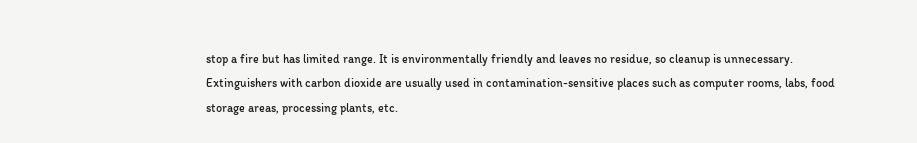stop a fire but has limited range. It is environmentally friendly and leaves no residue, so cleanup is unnecessary. Extinguishers with carbon dioxide are usually used in contamination-sensitive places such as computer rooms, labs, food storage areas, processing plants, etc.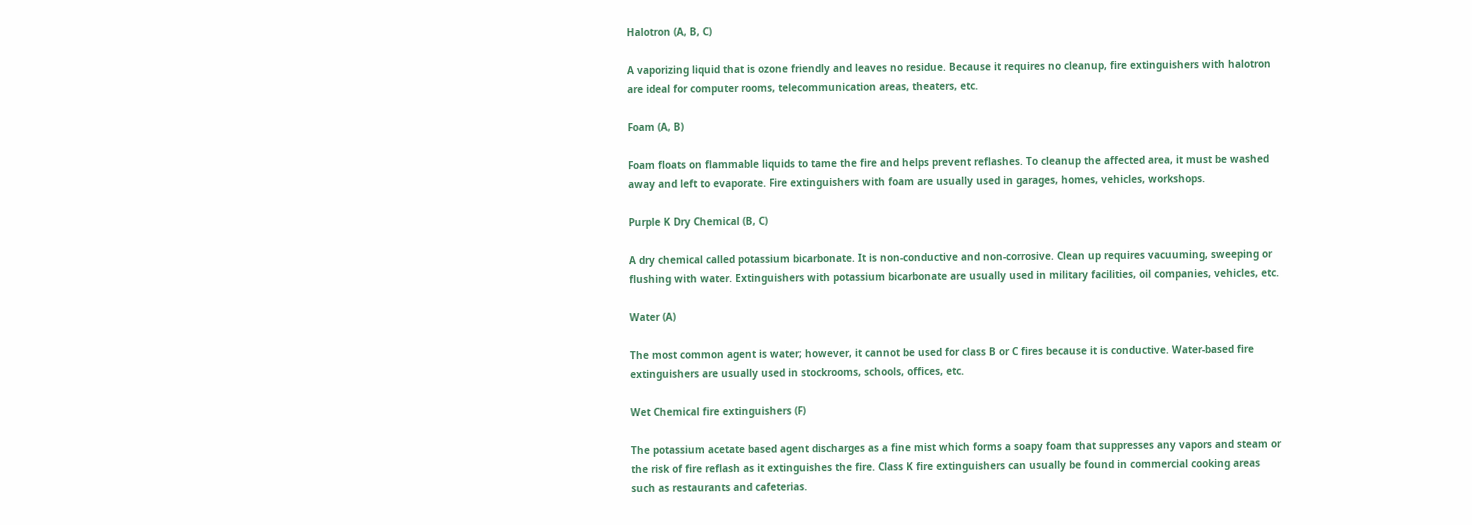Halotron (A, B, C)

A vaporizing liquid that is ozone friendly and leaves no residue. Because it requires no cleanup, fire extinguishers with halotron are ideal for computer rooms, telecommunication areas, theaters, etc.

Foam (A, B)

Foam floats on flammable liquids to tame the fire and helps prevent reflashes. To cleanup the affected area, it must be washed away and left to evaporate. Fire extinguishers with foam are usually used in garages, homes, vehicles, workshops.

Purple K Dry Chemical (B, C)

A dry chemical called potassium bicarbonate. It is non-conductive and non-corrosive. Clean up requires vacuuming, sweeping or flushing with water. Extinguishers with potassium bicarbonate are usually used in military facilities, oil companies, vehicles, etc.

Water (A)

The most common agent is water; however, it cannot be used for class B or C fires because it is conductive. Water-based fire extinguishers are usually used in stockrooms, schools, offices, etc.

Wet Chemical fire extinguishers (F)

The potassium acetate based agent discharges as a fine mist which forms a soapy foam that suppresses any vapors and steam or the risk of fire reflash as it extinguishes the fire. Class K fire extinguishers can usually be found in commercial cooking areas such as restaurants and cafeterias.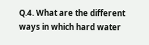Q.4. What are the different ways in which hard water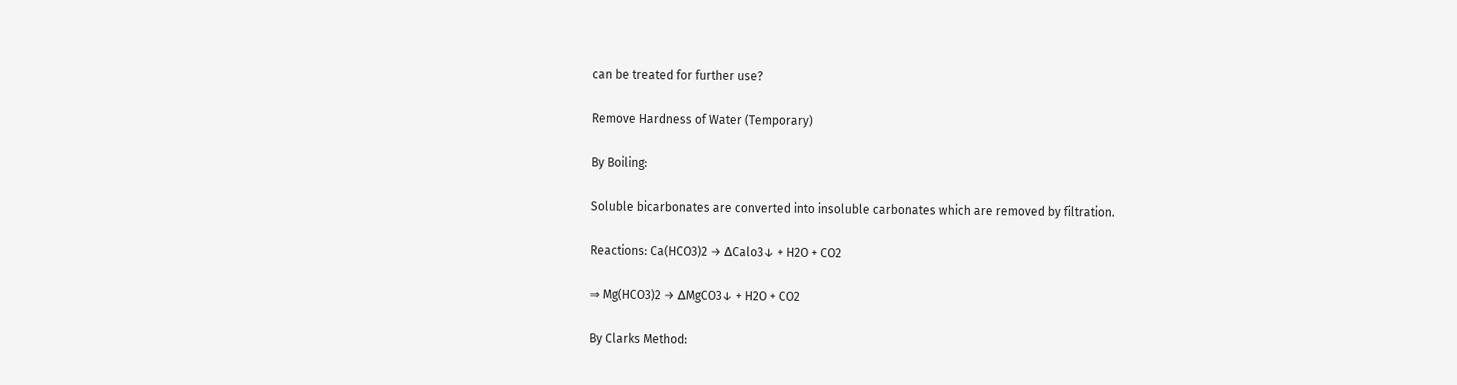can be treated for further use?

Remove Hardness of Water (Temporary)

By Boiling:

Soluble bicarbonates are converted into insoluble carbonates which are removed by filtration.

Reactions: Ca(HCO3)2 → ΔCalo3↓ + H2O + CO2

⇒ Mg(HCO3)2 → ΔMgCO3↓ + H2O + CO2

By Clarks Method: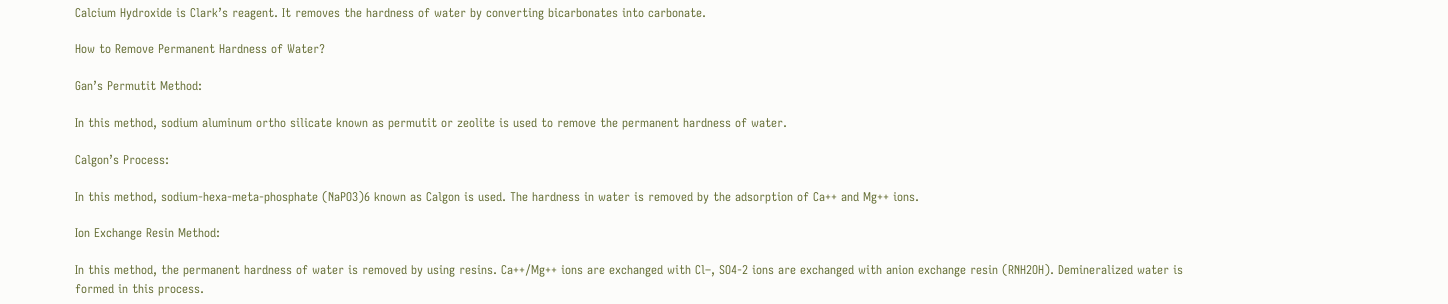Calcium Hydroxide is Clark’s reagent. It removes the hardness of water by converting bicarbonates into carbonate.

How to Remove Permanent Hardness of Water?

Gan’s Permutit Method:

In this method, sodium aluminum ortho silicate known as permutit or zeolite is used to remove the permanent hardness of water.

Calgon’s Process:

In this method, sodium-hexa-meta-phosphate (NaPO3)6 known as Calgon is used. The hardness in water is removed by the adsorption of Ca++ and Mg++ ions.

Ion Exchange Resin Method:

In this method, the permanent hardness of water is removed by using resins. Ca++/Mg++ ions are exchanged with Cl–, SO4-2 ions are exchanged with anion exchange resin (RNH2OH). Demineralized water is formed in this process.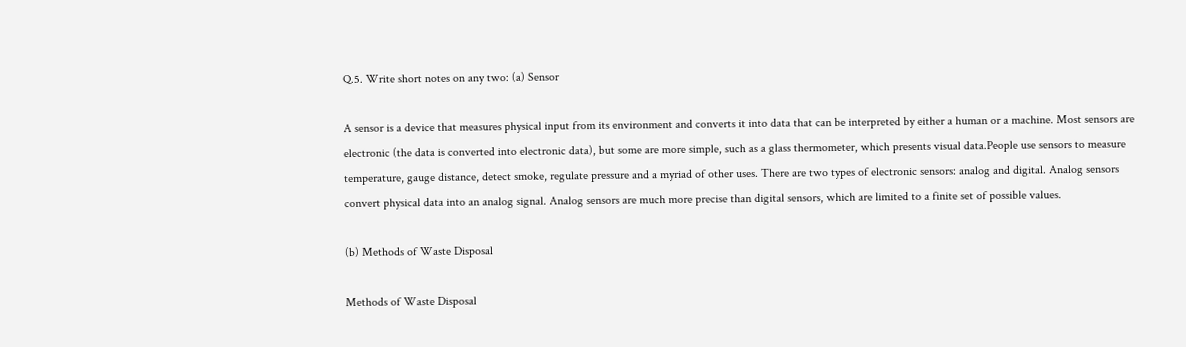Q.5. Write short notes on any two: (a) Sensor

A sensor is a device that measures physical input from its environment and converts it into data that can be interpreted by either a human or a machine. Most sensors are electronic (the data is converted into electronic data), but some are more simple, such as a glass thermometer, which presents visual data.People use sensors to measure temperature, gauge distance, detect smoke, regulate pressure and a myriad of other uses. There are two types of electronic sensors: analog and digital. Analog sensors convert physical data into an analog signal. Analog sensors are much more precise than digital sensors, which are limited to a finite set of possible values.

(b) Methods of Waste Disposal

Methods of Waste Disposal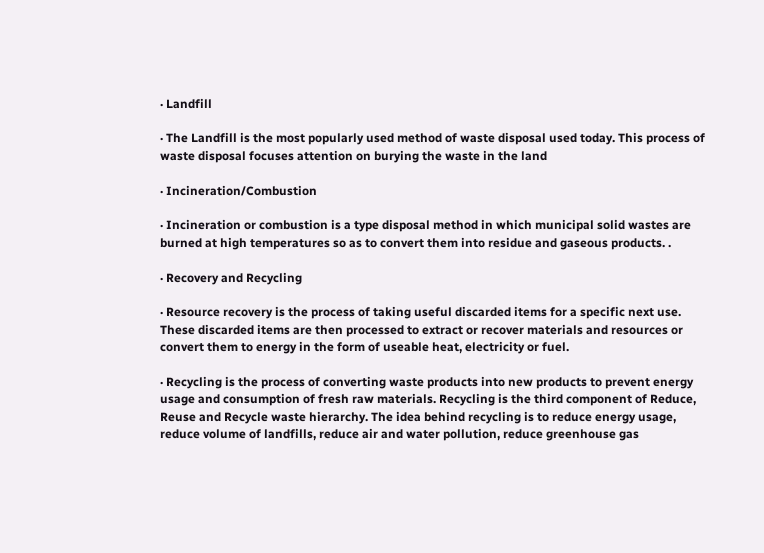· Landfill

· The Landfill is the most popularly used method of waste disposal used today. This process of waste disposal focuses attention on burying the waste in the land

· Incineration/Combustion

· Incineration or combustion is a type disposal method in which municipal solid wastes are burned at high temperatures so as to convert them into residue and gaseous products. .

· Recovery and Recycling

· Resource recovery is the process of taking useful discarded items for a specific next use. These discarded items are then processed to extract or recover materials and resources or convert them to energy in the form of useable heat, electricity or fuel.

· Recycling is the process of converting waste products into new products to prevent energy usage and consumption of fresh raw materials. Recycling is the third component of Reduce, Reuse and Recycle waste hierarchy. The idea behind recycling is to reduce energy usage, reduce volume of landfills, reduce air and water pollution, reduce greenhouse gas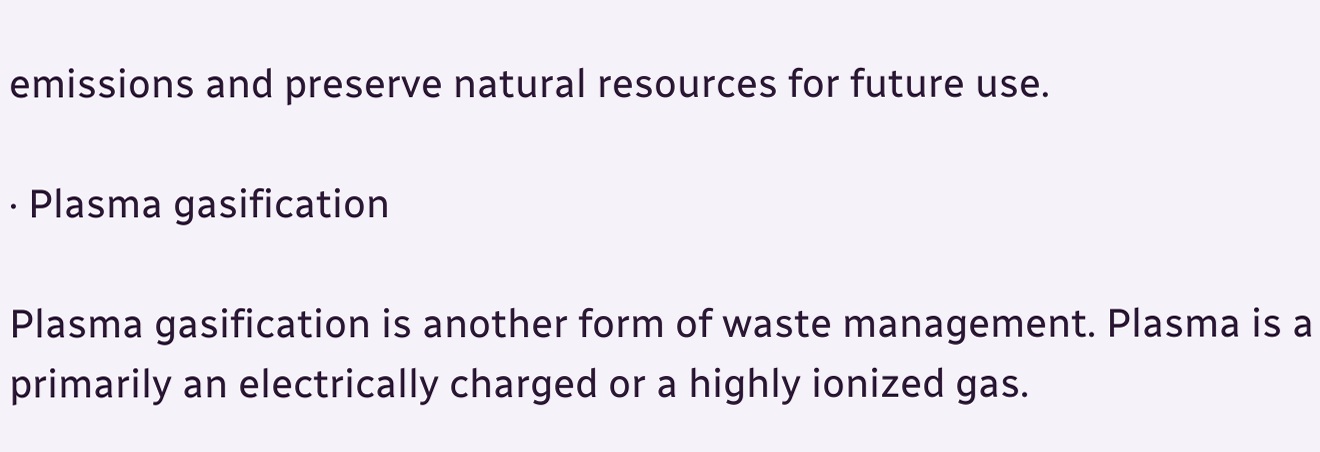emissions and preserve natural resources for future use.

· Plasma gasification

Plasma gasification is another form of waste management. Plasma is a primarily an electrically charged or a highly ionized gas.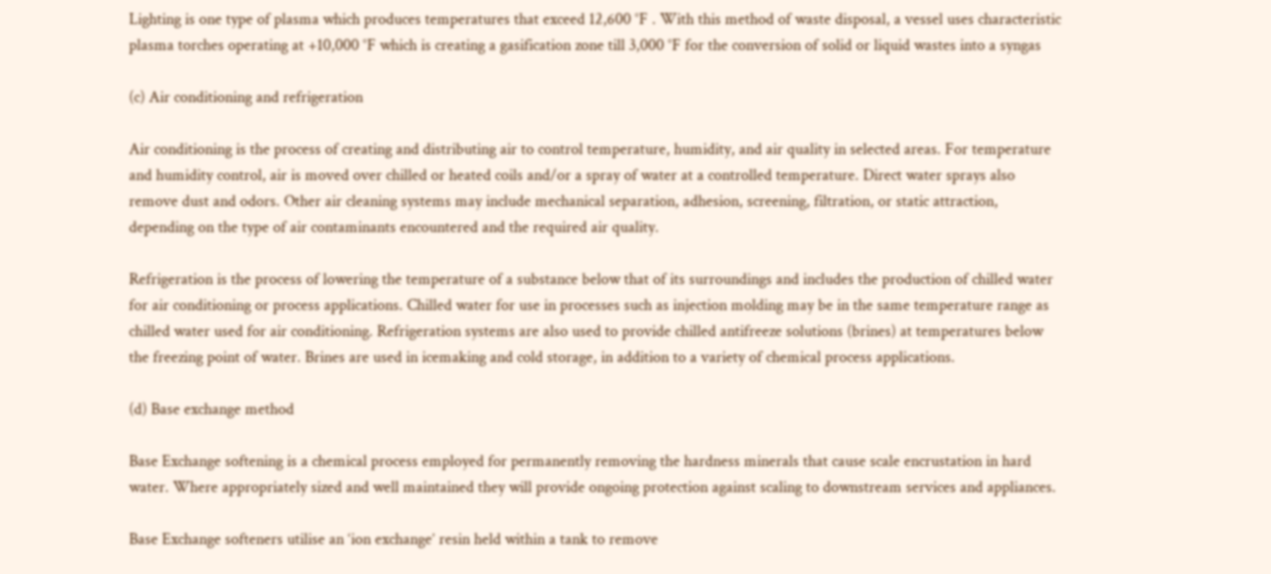Lighting is one type of plasma which produces temperatures that exceed 12,600 °F . With this method of waste disposal, a vessel uses characteristic plasma torches operating at +10,000 °F which is creating a gasification zone till 3,000 °F for the conversion of solid or liquid wastes into a syngas

(c) Air conditioning and refrigeration

Air conditioning is the process of creating and distributing air to control temperature, humidity, and air quality in selected areas. For temperature and humidity control, air is moved over chilled or heated coils and/or a spray of water at a controlled temperature. Direct water sprays also remove dust and odors. Other air cleaning systems may include mechanical separation, adhesion, screening, filtration, or static attraction, depending on the type of air contaminants encountered and the required air quality.

Refrigeration is the process of lowering the temperature of a substance below that of its surroundings and includes the production of chilled water for air conditioning or process applications. Chilled water for use in processes such as injection molding may be in the same temperature range as chilled water used for air conditioning. Refrigeration systems are also used to provide chilled antifreeze solutions (brines) at temperatures below the freezing point of water. Brines are used in icemaking and cold storage, in addition to a variety of chemical process applications.

(d) Base exchange method

Base Exchange softening is a chemical process employed for permanently removing the hardness minerals that cause scale encrustation in hard water. Where appropriately sized and well maintained they will provide ongoing protection against scaling to downstream services and appliances.

Base Exchange softeners utilise an ‘ion exchange’ resin held within a tank to remove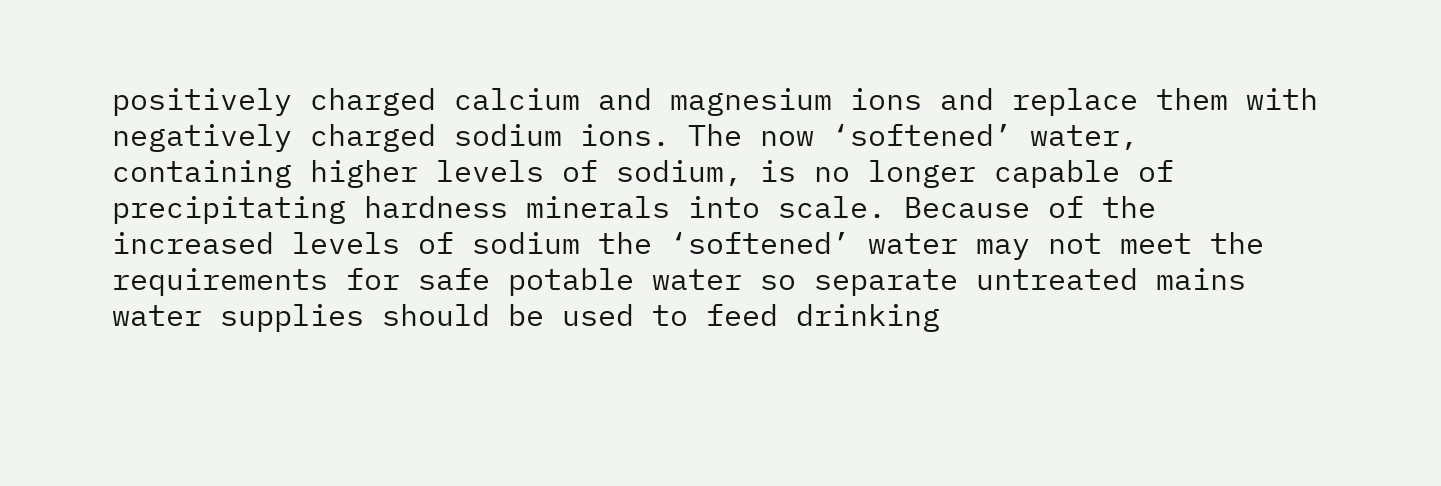positively charged calcium and magnesium ions and replace them with negatively charged sodium ions. The now ‘softened’ water, containing higher levels of sodium, is no longer capable of precipitating hardness minerals into scale. Because of the increased levels of sodium the ‘softened’ water may not meet the requirements for safe potable water so separate untreated mains water supplies should be used to feed drinking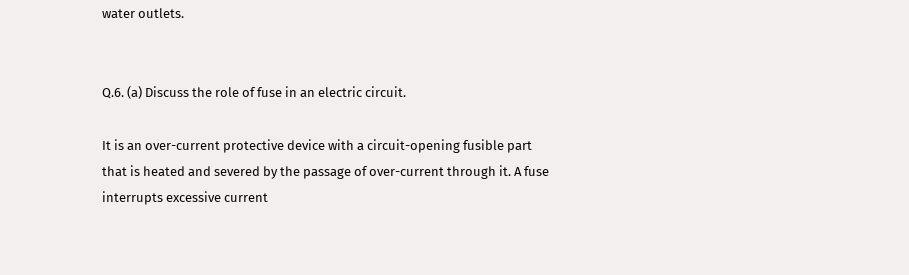water outlets.


Q.6. (a) Discuss the role of fuse in an electric circuit.

It is an over-current protective device with a circuit-opening fusible part that is heated and severed by the passage of over-current through it. A fuse interrupts excessive current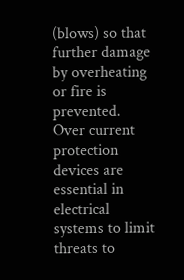(blows) so that further damage by overheating or fire is prevented. Over current protection devices are essential in electrical systems to limit threats to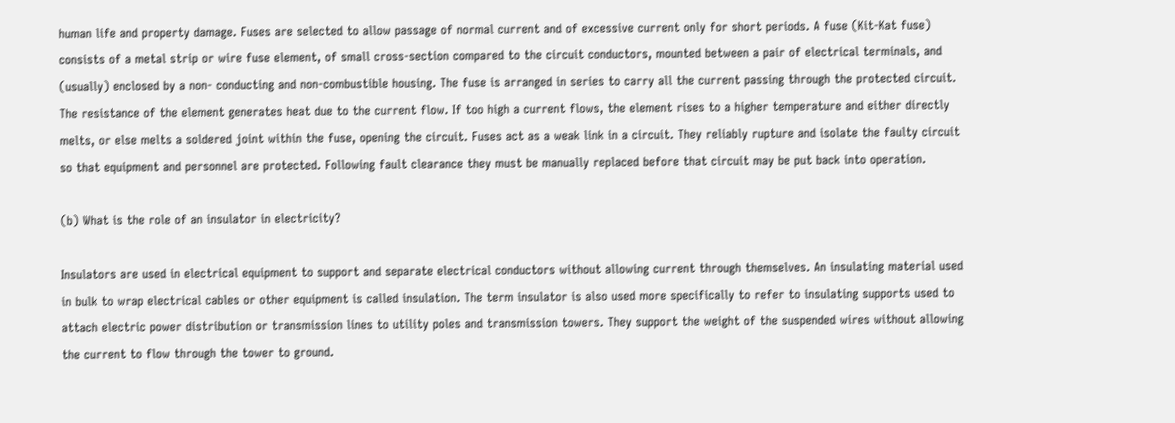human life and property damage. Fuses are selected to allow passage of normal current and of excessive current only for short periods. A fuse (Kit-Kat fuse) consists of a metal strip or wire fuse element, of small cross-section compared to the circuit conductors, mounted between a pair of electrical terminals, and (usually) enclosed by a non- conducting and non-combustible housing. The fuse is arranged in series to carry all the current passing through the protected circuit. The resistance of the element generates heat due to the current flow. If too high a current flows, the element rises to a higher temperature and either directly melts, or else melts a soldered joint within the fuse, opening the circuit. Fuses act as a weak link in a circuit. They reliably rupture and isolate the faulty circuit so that equipment and personnel are protected. Following fault clearance they must be manually replaced before that circuit may be put back into operation.

(b) What is the role of an insulator in electricity?

Insulators are used in electrical equipment to support and separate electrical conductors without allowing current through themselves. An insulating material used in bulk to wrap electrical cables or other equipment is called insulation. The term insulator is also used more specifically to refer to insulating supports used to attach electric power distribution or transmission lines to utility poles and transmission towers. They support the weight of the suspended wires without allowing the current to flow through the tower to ground.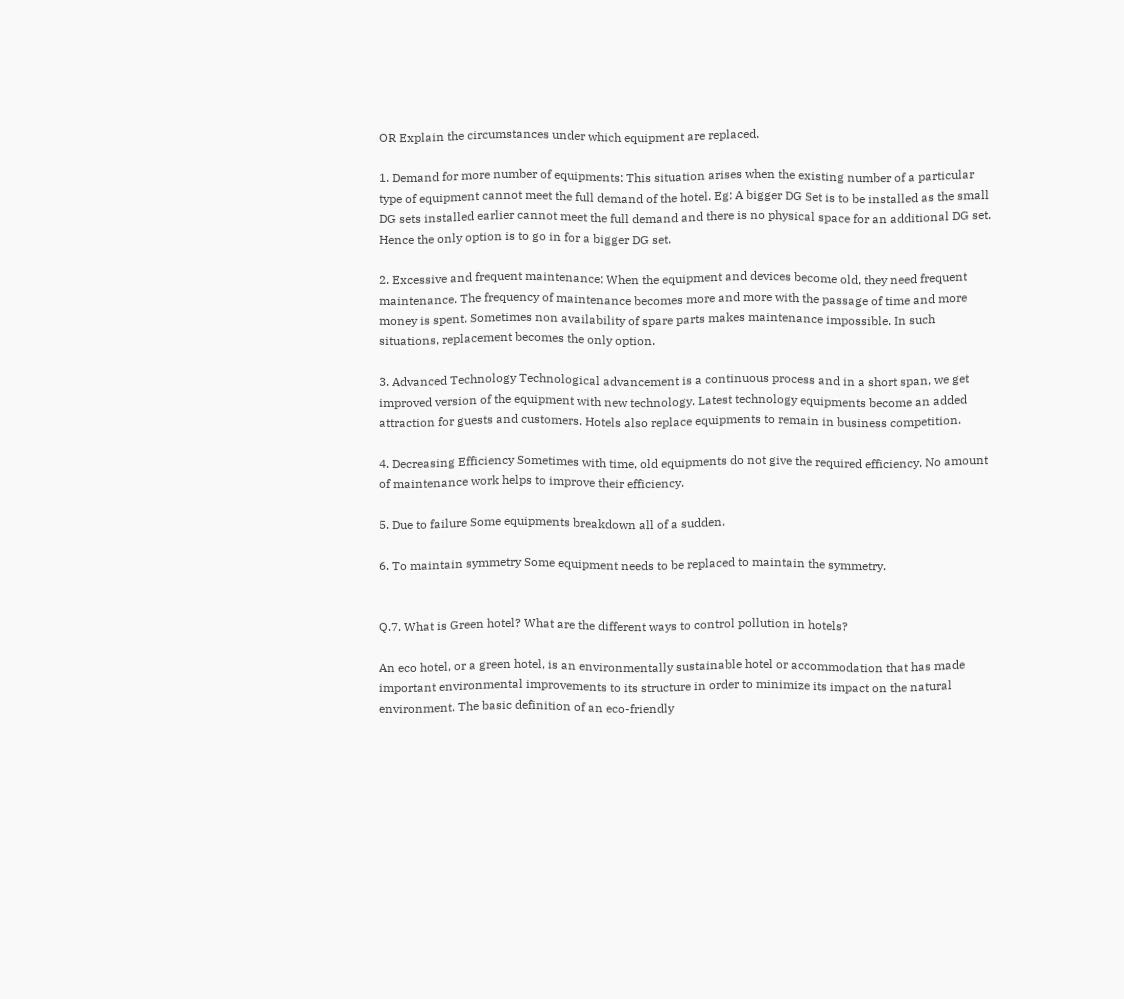OR Explain the circumstances under which equipment are replaced.

1. Demand for more number of equipments: This situation arises when the existing number of a particular type of equipment cannot meet the full demand of the hotel. Eg: A bigger DG Set is to be installed as the small DG sets installed earlier cannot meet the full demand and there is no physical space for an additional DG set. Hence the only option is to go in for a bigger DG set.

2. Excessive and frequent maintenance: When the equipment and devices become old, they need frequent maintenance. The frequency of maintenance becomes more and more with the passage of time and more money is spent. Sometimes non availability of spare parts makes maintenance impossible. In such situations, replacement becomes the only option.

3. Advanced Technology Technological advancement is a continuous process and in a short span, we get improved version of the equipment with new technology. Latest technology equipments become an added attraction for guests and customers. Hotels also replace equipments to remain in business competition.

4. Decreasing Efficiency Sometimes with time, old equipments do not give the required efficiency. No amount of maintenance work helps to improve their efficiency.

5. Due to failure Some equipments breakdown all of a sudden.

6. To maintain symmetry Some equipment needs to be replaced to maintain the symmetry.


Q.7. What is Green hotel? What are the different ways to control pollution in hotels?

An eco hotel, or a green hotel, is an environmentally sustainable hotel or accommodation that has made important environmental improvements to its structure in order to minimize its impact on the natural environment. The basic definition of an eco-friendly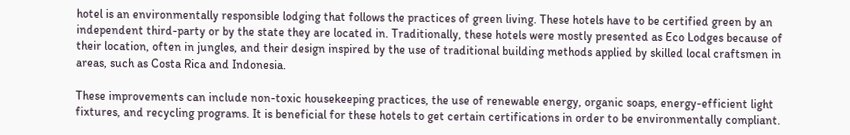hotel is an environmentally responsible lodging that follows the practices of green living. These hotels have to be certified green by an independent third-party or by the state they are located in. Traditionally, these hotels were mostly presented as Eco Lodges because of their location, often in jungles, and their design inspired by the use of traditional building methods applied by skilled local craftsmen in areas, such as Costa Rica and Indonesia.

These improvements can include non-toxic housekeeping practices, the use of renewable energy, organic soaps, energy-efficient light fixtures, and recycling programs. It is beneficial for these hotels to get certain certifications in order to be environmentally compliant.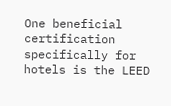One beneficial certification specifically for hotels is the LEED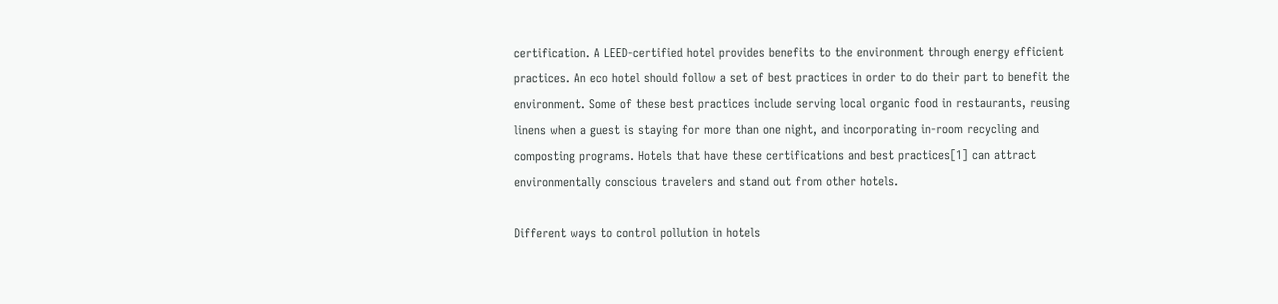certification. A LEED-certified hotel provides benefits to the environment through energy efficient practices. An eco hotel should follow a set of best practices in order to do their part to benefit the environment. Some of these best practices include serving local organic food in restaurants, reusing linens when a guest is staying for more than one night, and incorporating in-room recycling and composting programs. Hotels that have these certifications and best practices[1] can attract environmentally conscious travelers and stand out from other hotels.

Different ways to control pollution in hotels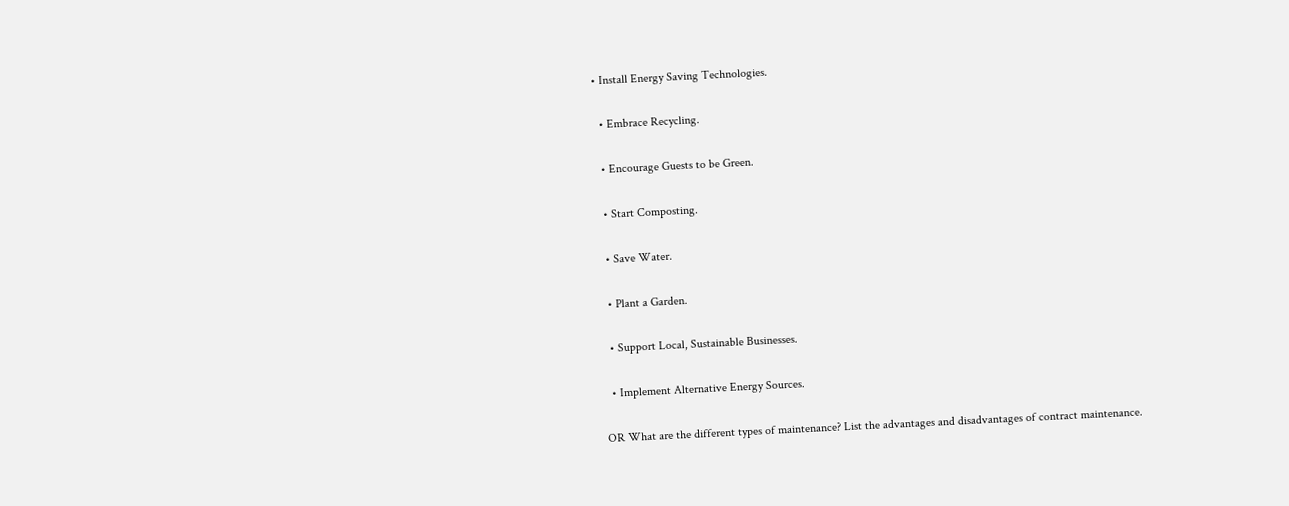• Install Energy Saving Technologies.

  • Embrace Recycling.

  • Encourage Guests to be Green.

  • Start Composting.

  • Save Water.

  • Plant a Garden.

  • Support Local, Sustainable Businesses.

  • Implement Alternative Energy Sources.

OR What are the different types of maintenance? List the advantages and disadvantages of contract maintenance.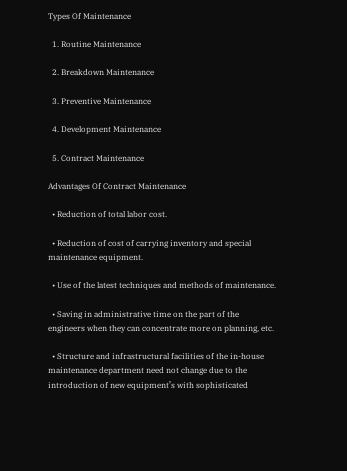Types Of Maintenance

  1. Routine Maintenance

  2. Breakdown Maintenance

  3. Preventive Maintenance

  4. Development Maintenance

  5. Contract Maintenance

Advantages Of Contract Maintenance

  • Reduction of total labor cost.

  • Reduction of cost of carrying inventory and special maintenance equipment.

  • Use of the latest techniques and methods of maintenance.

  • Saving in administrative time on the part of the engineers when they can concentrate more on planning, etc.

  • Structure and infrastructural facilities of the in-house maintenance department need not change due to the introduction of new equipment’s with sophisticated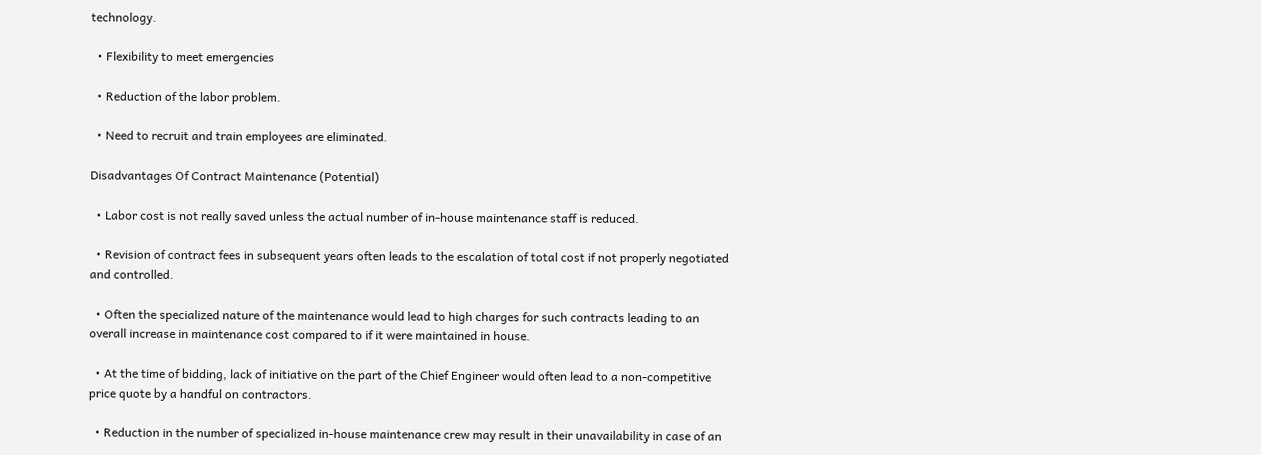technology.

  • Flexibility to meet emergencies

  • Reduction of the labor problem.

  • Need to recruit and train employees are eliminated.

Disadvantages Of Contract Maintenance (Potential)

  • Labor cost is not really saved unless the actual number of in-house maintenance staff is reduced.

  • Revision of contract fees in subsequent years often leads to the escalation of total cost if not properly negotiated and controlled.

  • Often the specialized nature of the maintenance would lead to high charges for such contracts leading to an overall increase in maintenance cost compared to if it were maintained in house.

  • At the time of bidding, lack of initiative on the part of the Chief Engineer would often lead to a non-competitive price quote by a handful on contractors.

  • Reduction in the number of specialized in-house maintenance crew may result in their unavailability in case of an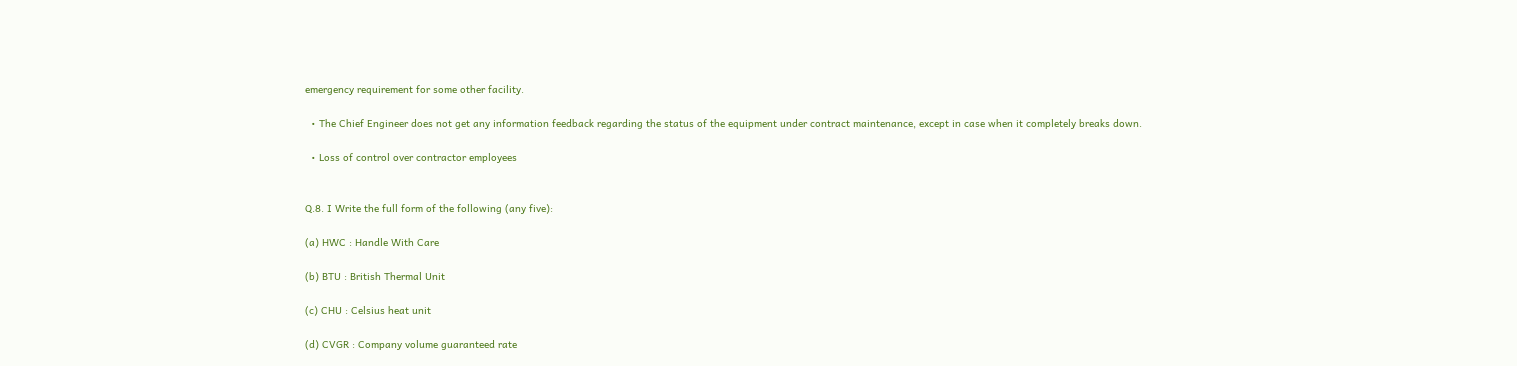emergency requirement for some other facility.

  • The Chief Engineer does not get any information feedback regarding the status of the equipment under contract maintenance, except in case when it completely breaks down.

  • Loss of control over contractor employees


Q.8. I Write the full form of the following (any five):

(a) HWC : Handle With Care

(b) BTU : British Thermal Unit

(c) CHU : Celsius heat unit

(d) CVGR : Company volume guaranteed rate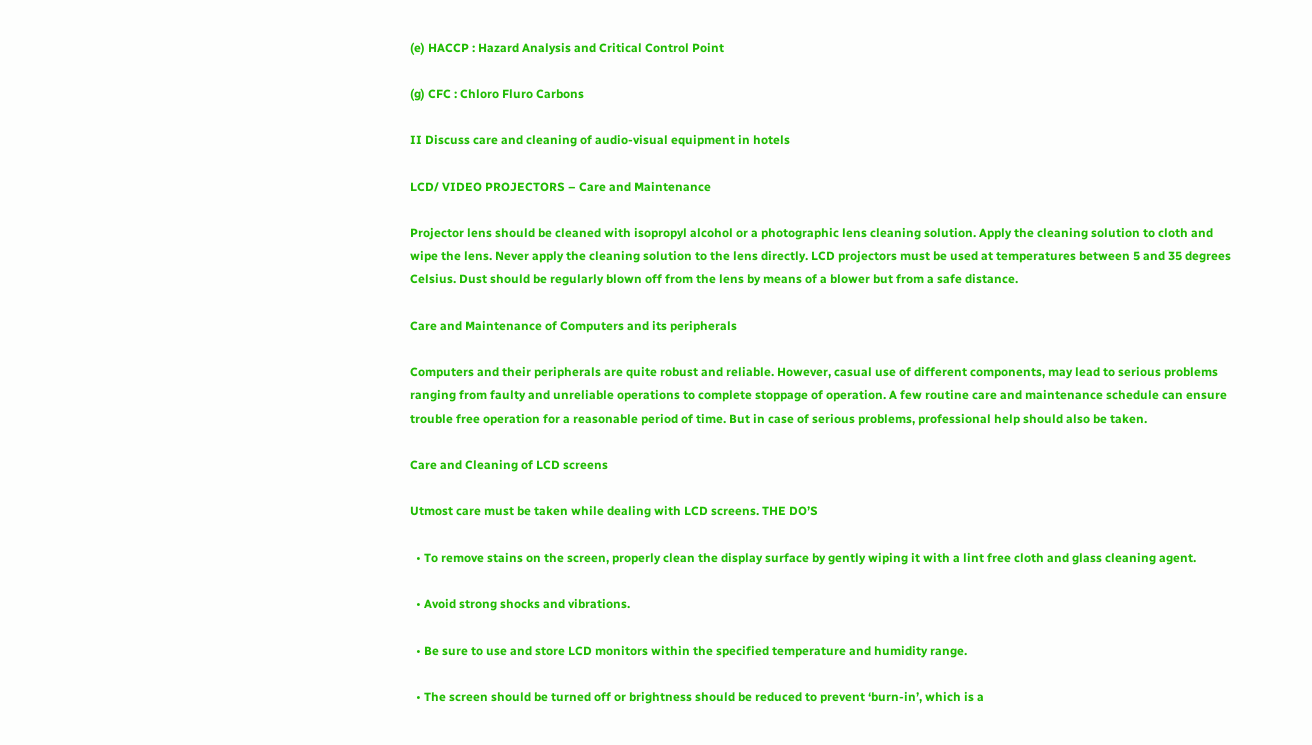(e) HACCP : Hazard Analysis and Critical Control Point

(g) CFC : Chloro Fluro Carbons

II Discuss care and cleaning of audio-visual equipment in hotels

LCD/ VIDEO PROJECTORS – Care and Maintenance

Projector lens should be cleaned with isopropyl alcohol or a photographic lens cleaning solution. Apply the cleaning solution to cloth and wipe the lens. Never apply the cleaning solution to the lens directly. LCD projectors must be used at temperatures between 5 and 35 degrees Celsius. Dust should be regularly blown off from the lens by means of a blower but from a safe distance.

Care and Maintenance of Computers and its peripherals

Computers and their peripherals are quite robust and reliable. However, casual use of different components, may lead to serious problems ranging from faulty and unreliable operations to complete stoppage of operation. A few routine care and maintenance schedule can ensure trouble free operation for a reasonable period of time. But in case of serious problems, professional help should also be taken.

Care and Cleaning of LCD screens

Utmost care must be taken while dealing with LCD screens. THE DO’S

  • To remove stains on the screen, properly clean the display surface by gently wiping it with a lint free cloth and glass cleaning agent.

  • Avoid strong shocks and vibrations.

  • Be sure to use and store LCD monitors within the specified temperature and humidity range.

  • The screen should be turned off or brightness should be reduced to prevent ‘burn-in’, which is a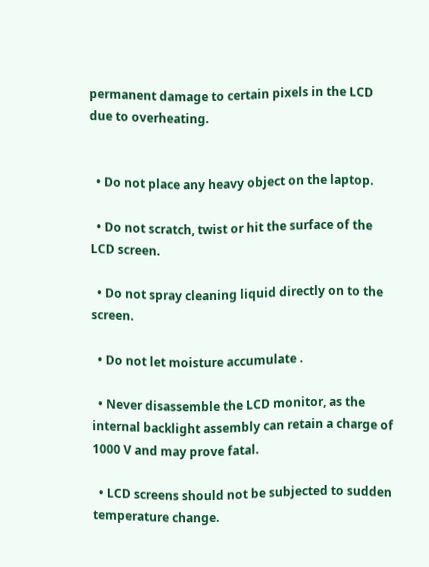permanent damage to certain pixels in the LCD due to overheating.


  • Do not place any heavy object on the laptop.

  • Do not scratch, twist or hit the surface of the LCD screen.

  • Do not spray cleaning liquid directly on to the screen.

  • Do not let moisture accumulate .

  • Never disassemble the LCD monitor, as the internal backlight assembly can retain a charge of 1000 V and may prove fatal.

  • LCD screens should not be subjected to sudden temperature change.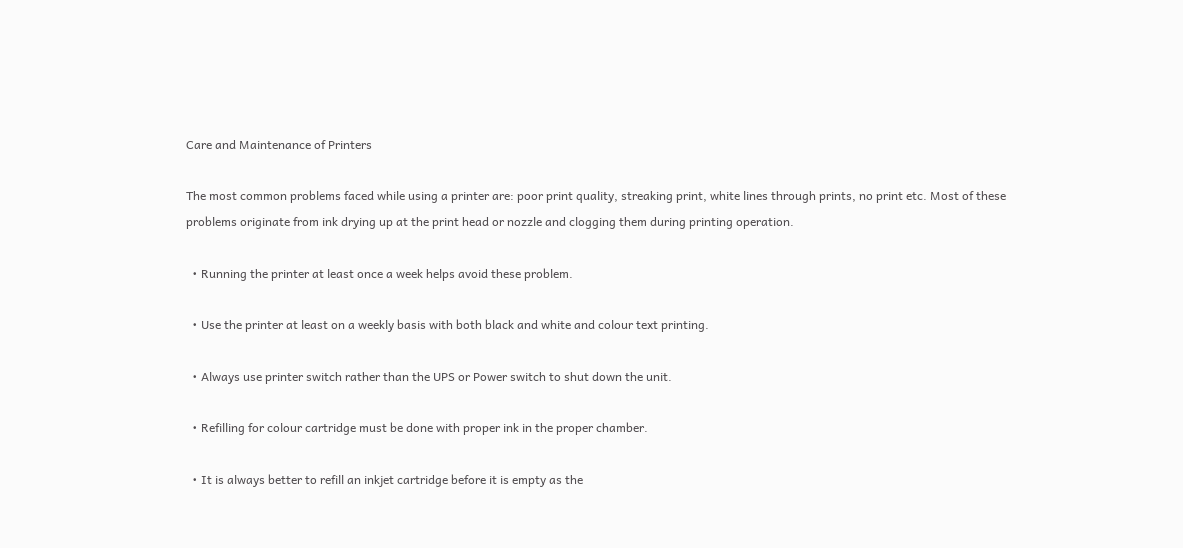Care and Maintenance of Printers

The most common problems faced while using a printer are: poor print quality, streaking print, white lines through prints, no print etc. Most of these problems originate from ink drying up at the print head or nozzle and clogging them during printing operation.

  • Running the printer at least once a week helps avoid these problem.

  • Use the printer at least on a weekly basis with both black and white and colour text printing.

  • Always use printer switch rather than the UPS or Power switch to shut down the unit.

  • Refilling for colour cartridge must be done with proper ink in the proper chamber.

  • It is always better to refill an inkjet cartridge before it is empty as the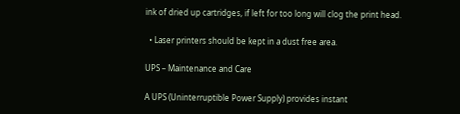ink of dried up cartridges, if left for too long will clog the print head.

  • Laser printers should be kept in a dust free area.

UPS – Maintenance and Care

A UPS (Uninterruptible Power Supply) provides instant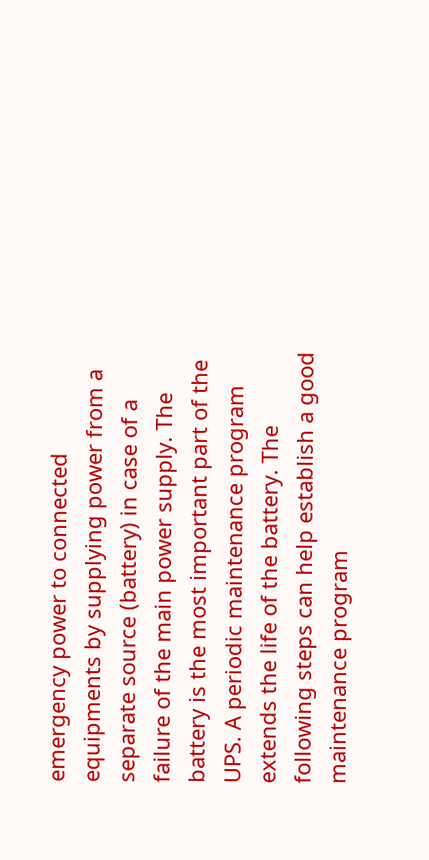emergency power to connected equipments by supplying power from a separate source (battery) in case of a failure of the main power supply. The battery is the most important part of the UPS. A periodic maintenance program extends the life of the battery. The following steps can help establish a good maintenance program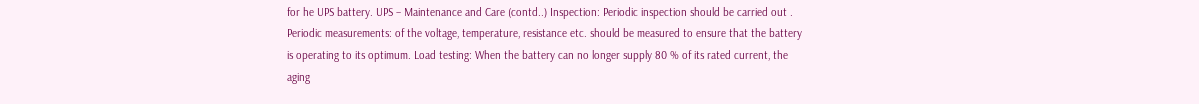for he UPS battery. UPS – Maintenance and Care (contd..) Inspection: Periodic inspection should be carried out . Periodic measurements: of the voltage, temperature, resistance etc. should be measured to ensure that the battery is operating to its optimum. Load testing: When the battery can no longer supply 80 % of its rated current, the aging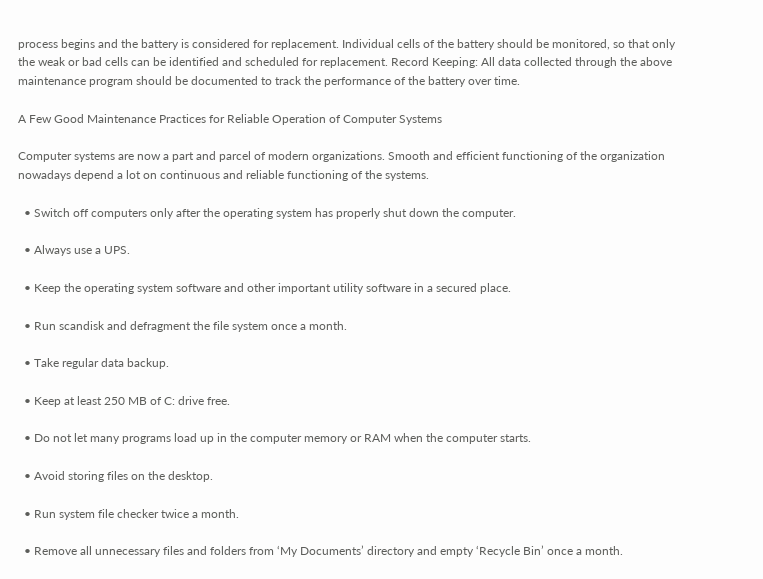process begins and the battery is considered for replacement. Individual cells of the battery should be monitored, so that only the weak or bad cells can be identified and scheduled for replacement. Record Keeping: All data collected through the above maintenance program should be documented to track the performance of the battery over time.

A Few Good Maintenance Practices for Reliable Operation of Computer Systems

Computer systems are now a part and parcel of modern organizations. Smooth and efficient functioning of the organization nowadays depend a lot on continuous and reliable functioning of the systems.

  • Switch off computers only after the operating system has properly shut down the computer.

  • Always use a UPS.

  • Keep the operating system software and other important utility software in a secured place.

  • Run scandisk and defragment the file system once a month.

  • Take regular data backup.

  • Keep at least 250 MB of C: drive free.

  • Do not let many programs load up in the computer memory or RAM when the computer starts.

  • Avoid storing files on the desktop.

  • Run system file checker twice a month.

  • Remove all unnecessary files and folders from ‘My Documents’ directory and empty ‘Recycle Bin’ once a month.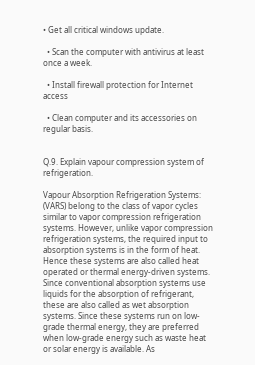• Get all critical windows update.

  • Scan the computer with antivirus at least once a week.

  • Install firewall protection for Internet access

  • Clean computer and its accessories on regular basis.


Q.9. Explain vapour compression system of refrigeration.

Vapour Absorption Refrigeration Systems: (VARS) belong to the class of vapor cycles similar to vapor compression refrigeration systems. However, unlike vapor compression refrigeration systems, the required input to absorption systems is in the form of heat. Hence these systems are also called heat operated or thermal energy-driven systems. Since conventional absorption systems use liquids for the absorption of refrigerant, these are also called as wet absorption systems. Since these systems run on low-grade thermal energy, they are preferred when low-grade energy such as waste heat or solar energy is available. As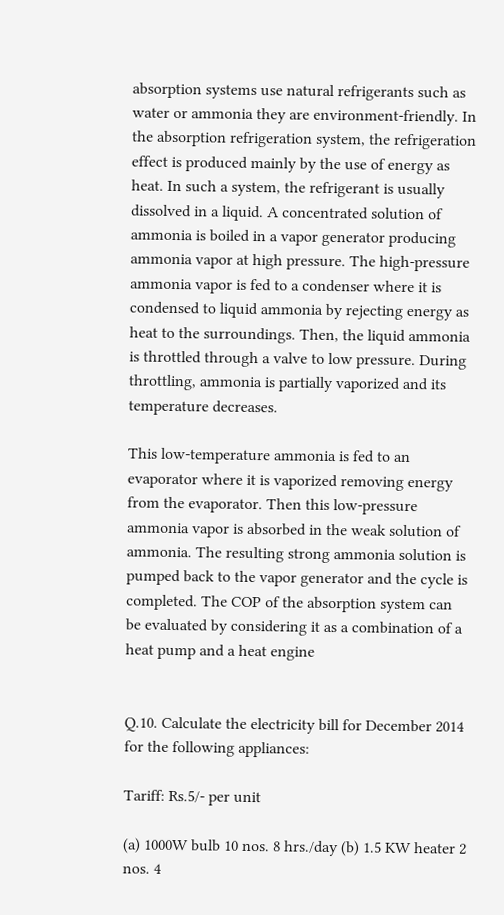absorption systems use natural refrigerants such as water or ammonia they are environment-friendly. In the absorption refrigeration system, the refrigeration effect is produced mainly by the use of energy as heat. In such a system, the refrigerant is usually dissolved in a liquid. A concentrated solution of ammonia is boiled in a vapor generator producing ammonia vapor at high pressure. The high-pressure ammonia vapor is fed to a condenser where it is condensed to liquid ammonia by rejecting energy as heat to the surroundings. Then, the liquid ammonia is throttled through a valve to low pressure. During throttling, ammonia is partially vaporized and its temperature decreases.

This low-temperature ammonia is fed to an evaporator where it is vaporized removing energy from the evaporator. Then this low-pressure ammonia vapor is absorbed in the weak solution of ammonia. The resulting strong ammonia solution is pumped back to the vapor generator and the cycle is completed. The COP of the absorption system can be evaluated by considering it as a combination of a heat pump and a heat engine


Q.10. Calculate the electricity bill for December 2014 for the following appliances:

Tariff: Rs.5/- per unit

(a) 1000W bulb 10 nos. 8 hrs./day (b) 1.5 KW heater 2 nos. 4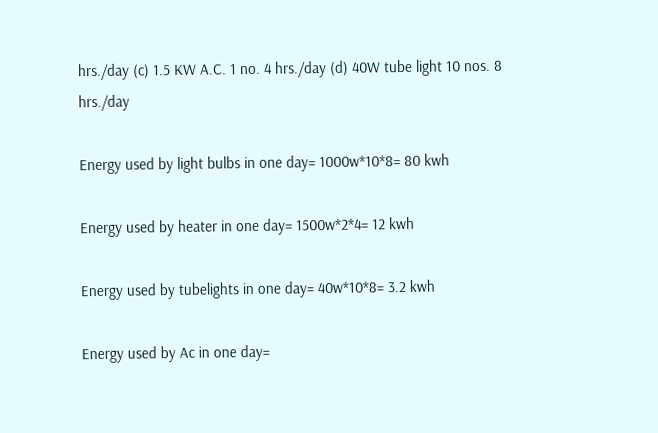hrs./day (c) 1.5 KW A.C. 1 no. 4 hrs./day (d) 40W tube light 10 nos. 8 hrs./day

Energy used by light bulbs in one day= 1000w*10*8= 80 kwh

Energy used by heater in one day= 1500w*2*4= 12 kwh

Energy used by tubelights in one day= 40w*10*8= 3.2 kwh

Energy used by Ac in one day=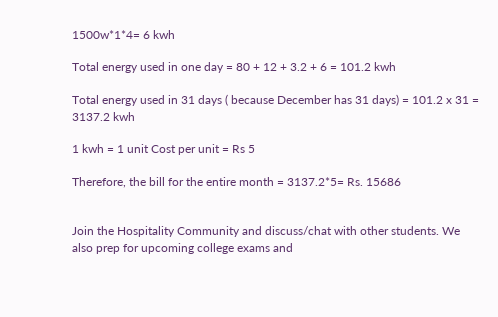1500w*1*4= 6 kwh

Total energy used in one day = 80 + 12 + 3.2 + 6 = 101.2 kwh

Total energy used in 31 days ( because December has 31 days) = 101.2 x 31 = 3137.2 kwh

1 kwh = 1 unit Cost per unit = Rs 5

Therefore, the bill for the entire month = 3137.2*5= Rs. 15686


Join the Hospitality Community and discuss/chat with other students. We also prep for upcoming college exams and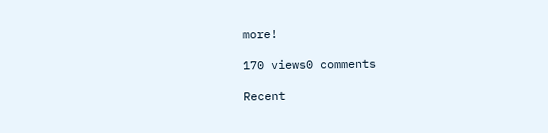more!

170 views0 comments

Recent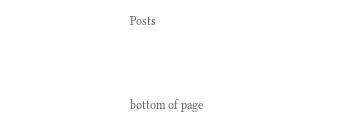Posts



bottom of page